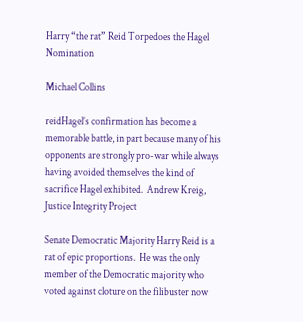Harry “the rat” Reid Torpedoes the Hagel Nomination

Michael Collins

reidHagel’s confirmation has become a memorable battle, in part because many of his opponents are strongly pro-war while always having avoided themselves the kind of sacrifice Hagel exhibited.  Andrew Kreig, Justice Integrity Project

Senate Democratic Majority Harry Reid is a rat of epic proportions.  He was the only member of the Democratic majority who voted against cloture on the filibuster now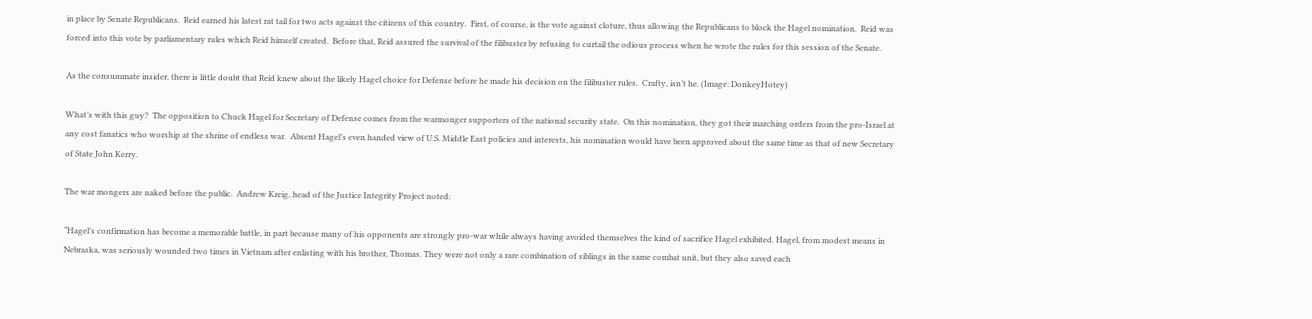in place by Senate Republicans.  Reid earned his latest rat tail for two acts against the citizens of this country.  First, of course, is the vote against cloture, thus allowing the Republicans to block the Hagel nomination.  Reid was forced into this vote by parliamentary rules which Reid himself created.  Before that, Reid assured the survival of the filibuster by refusing to curtail the odious process when he wrote the rules for this session of the Senate.

As the consummate insider, there is little doubt that Reid knew about the likely Hagel choice for Defense before he made his decision on the filibuster rules.  Crafty, isn’t he. (Image: DonkeyHotey)

What’s with this guy?  The opposition to Chuck Hagel for Secretary of Defense comes from the warmonger supporters of the national security state.  On this nomination, they got their marching orders from the pro-Israel at any cost fanatics who worship at the shrine of endless war.  Absent Hagel’s even handed view of U.S. Middle East policies and interests, his nomination would have been approved about the same time as that of new Secretary of State John Kerry.

The war mongers are naked before the public.  Andrew Kreig, head of the Justice Integrity Project noted:

“Hagel’s confirmation has become a memorable battle, in part because many of his opponents are strongly pro-war while always having avoided themselves the kind of sacrifice Hagel exhibited. Hagel, from modest means in Nebraska, was seriously wounded two times in Vietnam after enlisting with his brother, Thomas. They were not only a rare combination of siblings in the same combat unit, but they also saved each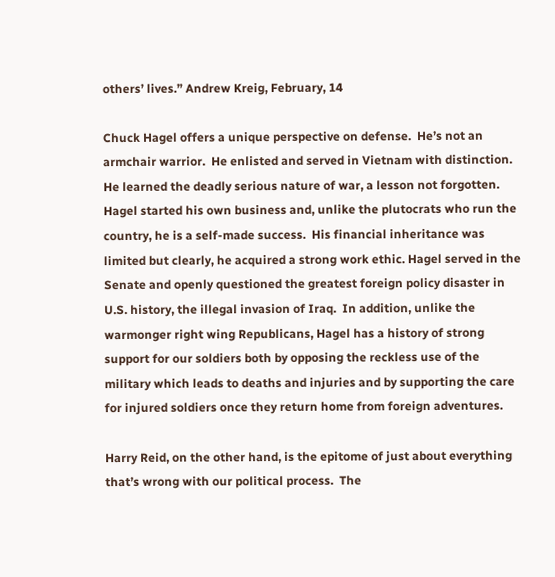others’ lives.” Andrew Kreig, February, 14

Chuck Hagel offers a unique perspective on defense.  He’s not an armchair warrior.  He enlisted and served in Vietnam with distinction.  He learned the deadly serious nature of war, a lesson not forgotten.  Hagel started his own business and, unlike the plutocrats who run the country, he is a self-made success.  His financial inheritance was limited but clearly, he acquired a strong work ethic. Hagel served in the Senate and openly questioned the greatest foreign policy disaster in U.S. history, the illegal invasion of Iraq.  In addition, unlike the warmonger right wing Republicans, Hagel has a history of strong support for our soldiers both by opposing the reckless use of the military which leads to deaths and injuries and by supporting the care for injured soldiers once they return home from foreign adventures.

Harry Reid, on the other hand, is the epitome of just about everything that’s wrong with our political process.  The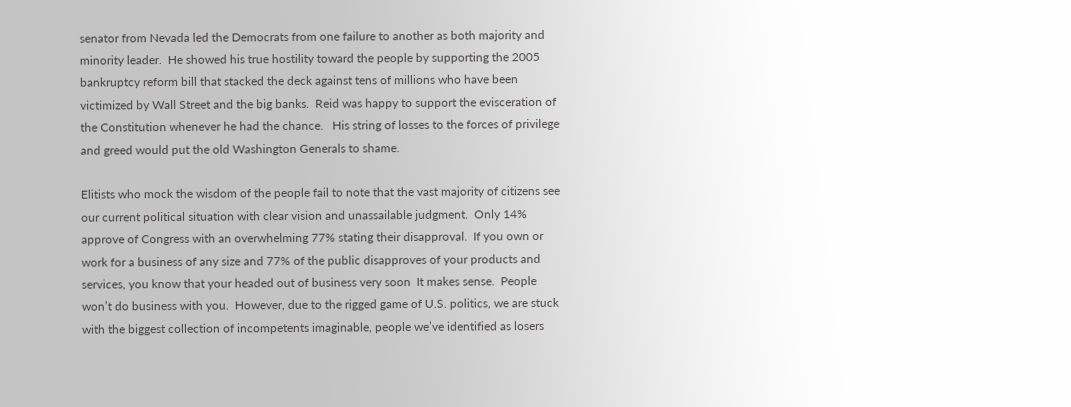senator from Nevada led the Democrats from one failure to another as both majority and minority leader.  He showed his true hostility toward the people by supporting the 2005 bankruptcy reform bill that stacked the deck against tens of millions who have been victimized by Wall Street and the big banks.  Reid was happy to support the evisceration of the Constitution whenever he had the chance.   His string of losses to the forces of privilege and greed would put the old Washington Generals to shame.

Elitists who mock the wisdom of the people fail to note that the vast majority of citizens see our current political situation with clear vision and unassailable judgment.  Only 14% approve of Congress with an overwhelming 77% stating their disapproval.  If you own or work for a business of any size and 77% of the public disapproves of your products and services, you know that your headed out of business very soon  It makes sense.  People won’t do business with you.  However, due to the rigged game of U.S. politics, we are stuck with the biggest collection of incompetents imaginable, people we’ve identified as losers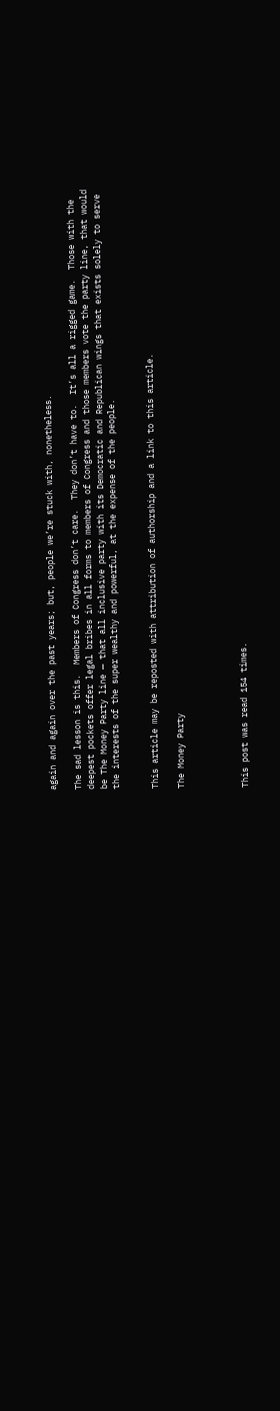again and again over the past years; but, people we’re stuck with, nonetheless.

The sad lesson is this.  Members of Congress don’t care.  They don’t have to.  It’s all a rigged game.  Those with the deepest pockets offer legal bribes in all forms to members of Congress and those members vote the party line, that would be The Money Party line — that all inclusive party with its Democratic and Republican wings that exists solely to serve the interests of the super wealthy and powerful, at the expense of the people.


This article may be reposted with attribution of authorship and a link to this article.

The Money Party




This post was read 154 times.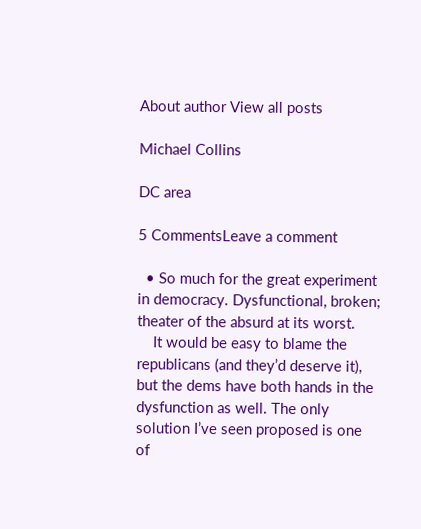About author View all posts

Michael Collins

DC area

5 CommentsLeave a comment

  • So much for the great experiment in democracy. Dysfunctional, broken; theater of the absurd at its worst.
    It would be easy to blame the republicans (and they’d deserve it), but the dems have both hands in the dysfunction as well. The only solution I’ve seen proposed is one of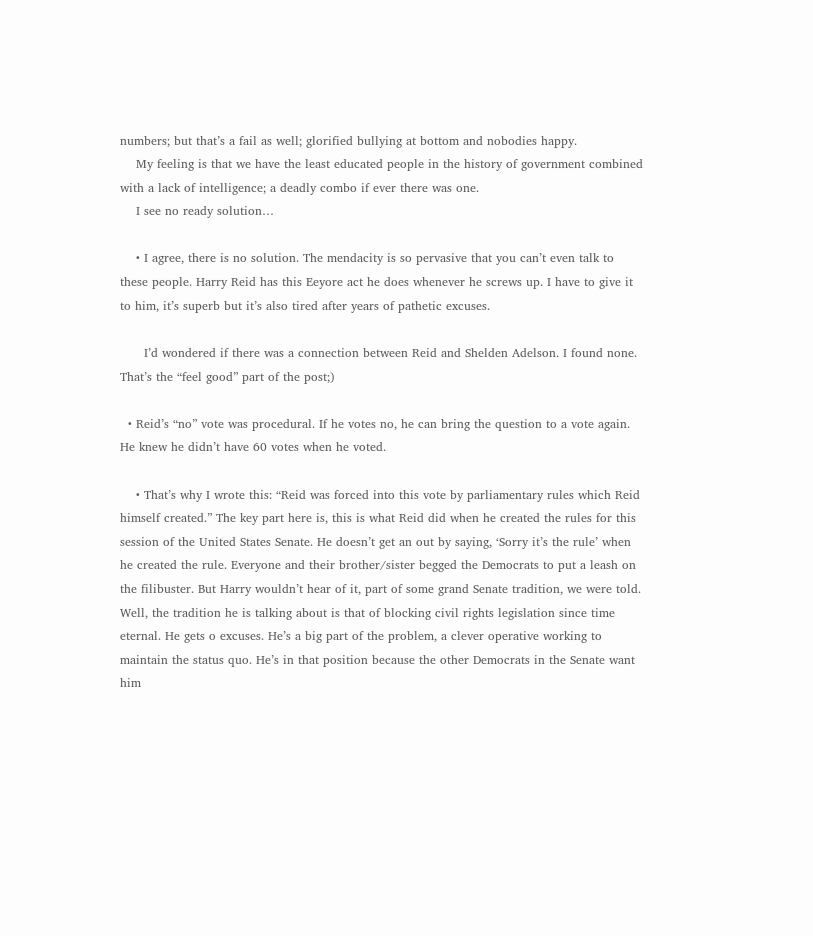numbers; but that’s a fail as well; glorified bullying at bottom and nobodies happy.
    My feeling is that we have the least educated people in the history of government combined with a lack of intelligence; a deadly combo if ever there was one.
    I see no ready solution…

    • I agree, there is no solution. The mendacity is so pervasive that you can’t even talk to these people. Harry Reid has this Eeyore act he does whenever he screws up. I have to give it to him, it’s superb but it’s also tired after years of pathetic excuses.

      I’d wondered if there was a connection between Reid and Shelden Adelson. I found none. That’s the “feel good” part of the post;)

  • Reid’s “no” vote was procedural. If he votes no, he can bring the question to a vote again. He knew he didn’t have 60 votes when he voted.

    • That’s why I wrote this: “Reid was forced into this vote by parliamentary rules which Reid himself created.” The key part here is, this is what Reid did when he created the rules for this session of the United States Senate. He doesn’t get an out by saying, ‘Sorry it’s the rule’ when he created the rule. Everyone and their brother/sister begged the Democrats to put a leash on the filibuster. But Harry wouldn’t hear of it, part of some grand Senate tradition, we were told. Well, the tradition he is talking about is that of blocking civil rights legislation since time eternal. He gets o excuses. He’s a big part of the problem, a clever operative working to maintain the status quo. He’s in that position because the other Democrats in the Senate want him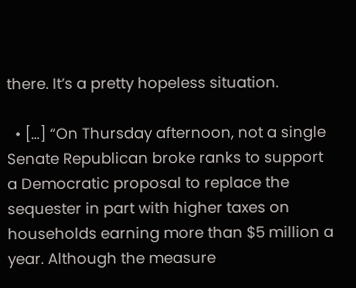there. It’s a pretty hopeless situation.

  • […] “On Thursday afternoon, not a single Senate Republican broke ranks to support a Democratic proposal to replace the sequester in part with higher taxes on households earning more than $5 million a year. Although the measure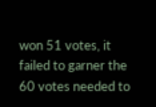won 51 votes, it failed to garner the 60 votes needed to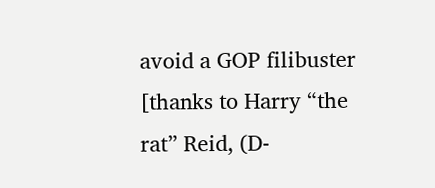avoid a GOP filibuster [thanks to Harry “the rat” Reid, (D-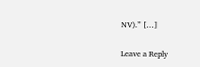NV).” […]

Leave a Reply